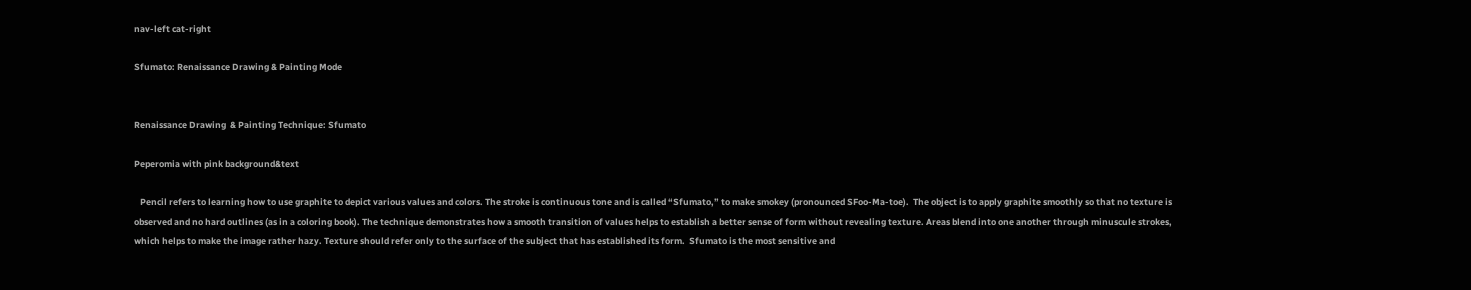nav-left cat-right

Sfumato: Renaissance Drawing & Painting Mode


Renaissance Drawing  & Painting Technique: Sfumato

Peperomia with pink background&text

   Pencil refers to learning how to use graphite to depict various values and colors. The stroke is continuous tone and is called “Sfumato,” to make smokey (pronounced SFoo-Ma-toe).  The object is to apply graphite smoothly so that no texture is observed and no hard outlines (as in a coloring book). The technique demonstrates how a smooth transition of values helps to establish a better sense of form without revealing texture. Areas blend into one another through minuscule strokes, which helps to make the image rather hazy. Texture should refer only to the surface of the subject that has established its form.  Sfumato is the most sensitive and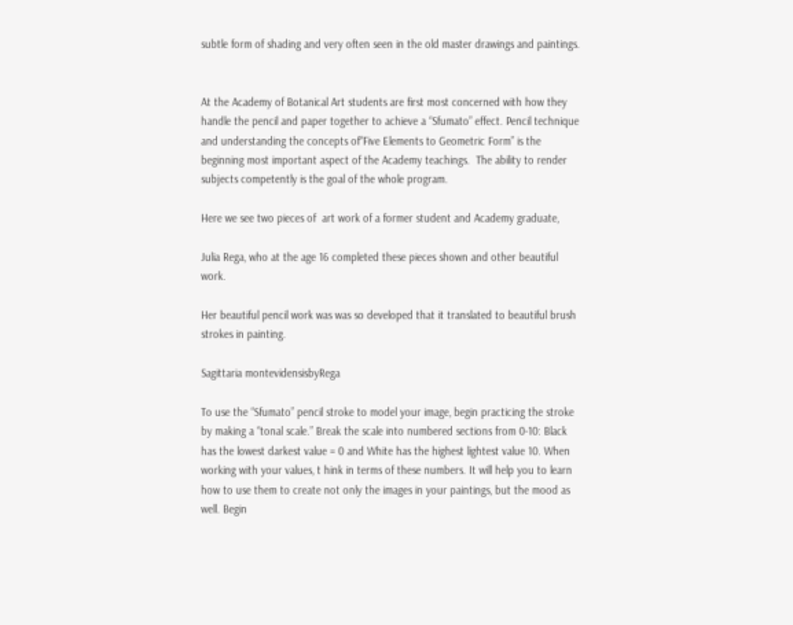subtle form of shading and very often seen in the old master drawings and paintings.


At the Academy of Botanical Art students are first most concerned with how they handle the pencil and paper together to achieve a “Sfumato” effect. Pencil technique and understanding the concepts of“Five Elements to Geometric Form” is the beginning most important aspect of the Academy teachings.  The ability to render subjects competently is the goal of the whole program.

Here we see two pieces of  art work of a former student and Academy graduate,

Julia Rega, who at the age 16 completed these pieces shown and other beautiful work.

Her beautiful pencil work was was so developed that it translated to beautiful brush strokes in painting.

Sagittaria montevidensisbyRega

To use the “Sfumato” pencil stroke to model your image, begin practicing the stroke by making a “tonal scale.” Break the scale into numbered sections from 0-10: Black has the lowest darkest value = 0 and White has the highest lightest value 10. When working with your values, t hink in terms of these numbers. It will help you to learn how to use them to create not only the images in your paintings, but the mood as well. Begin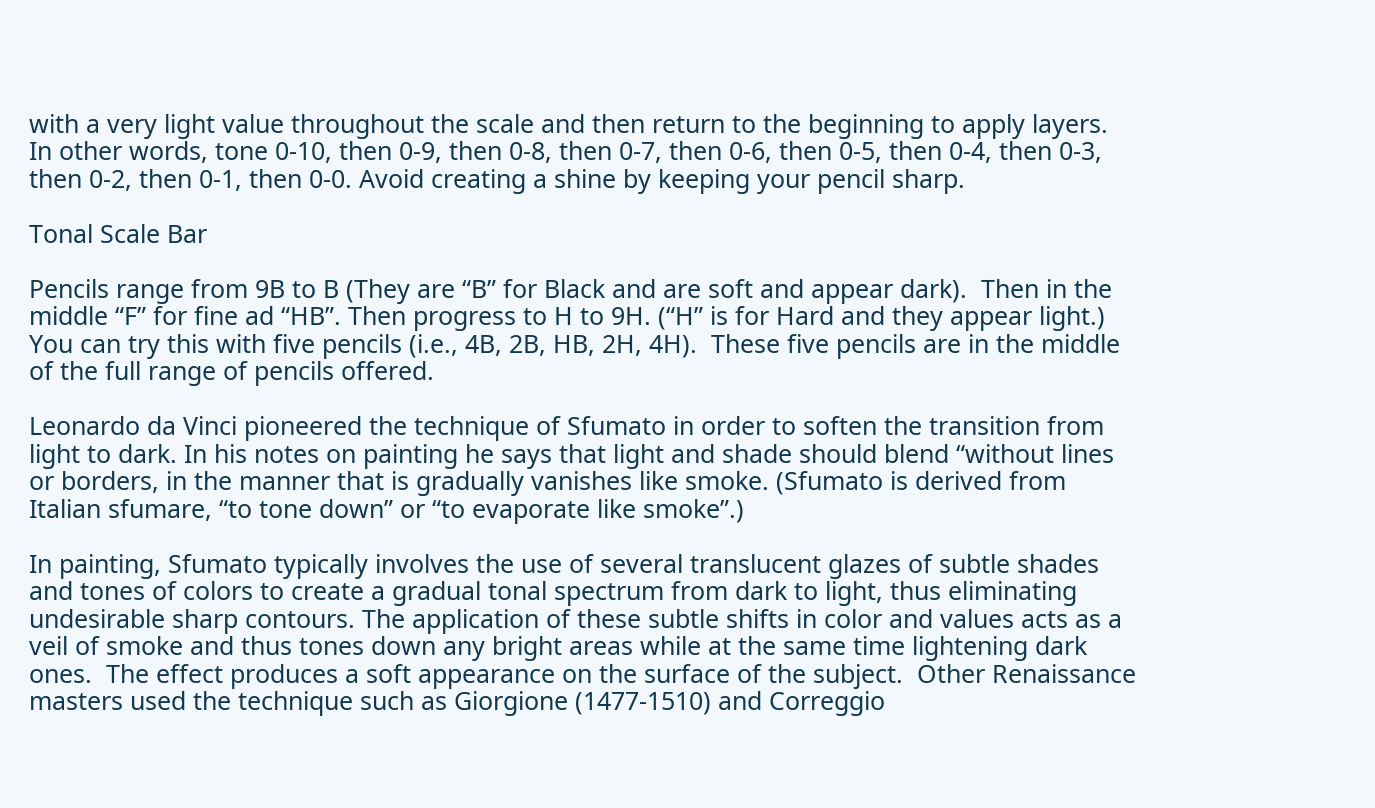with a very light value throughout the scale and then return to the beginning to apply layers. In other words, tone 0-10, then 0-9, then 0-8, then 0-7, then 0-6, then 0-5, then 0-4, then 0-3, then 0-2, then 0-1, then 0-0. Avoid creating a shine by keeping your pencil sharp.

Tonal Scale Bar

Pencils range from 9B to B (They are “B” for Black and are soft and appear dark).  Then in the middle “F” for fine ad “HB”. Then progress to H to 9H. (“H” is for Hard and they appear light.) You can try this with five pencils (i.e., 4B, 2B, HB, 2H, 4H).  These five pencils are in the middle of the full range of pencils offered.

Leonardo da Vinci pioneered the technique of Sfumato in order to soften the transition from light to dark. In his notes on painting he says that light and shade should blend “without lines or borders, in the manner that is gradually vanishes like smoke. (Sfumato is derived from Italian sfumare, “to tone down” or “to evaporate like smoke”.)

In painting, Sfumato typically involves the use of several translucent glazes of subtle shades and tones of colors to create a gradual tonal spectrum from dark to light, thus eliminating undesirable sharp contours. The application of these subtle shifts in color and values acts as a veil of smoke and thus tones down any bright areas while at the same time lightening dark ones.  The effect produces a soft appearance on the surface of the subject.  Other Renaissance masters used the technique such as Giorgione (1477-1510) and Correggio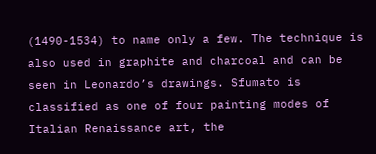(1490-1534) to name only a few. The technique is also used in graphite and charcoal and can be seen in Leonardo’s drawings. Sfumato is classified as one of four painting modes of Italian Renaissance art, the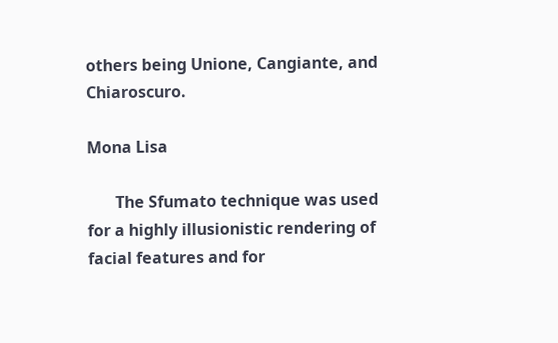others being Unione, Cangiante, and Chiaroscuro.

Mona Lisa

       The Sfumato technique was used for a highly illusionistic rendering of facial features and for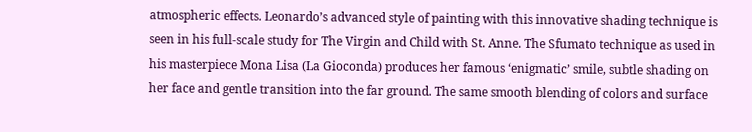atmospheric effects. Leonardo’s advanced style of painting with this innovative shading technique is seen in his full-scale study for The Virgin and Child with St. Anne. The Sfumato technique as used in his masterpiece Mona Lisa (La Gioconda) produces her famous ‘enigmatic’ smile, subtle shading on her face and gentle transition into the far ground. The same smooth blending of colors and surface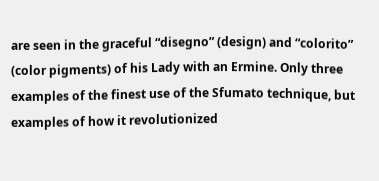are seen in the graceful “disegno” (design) and “colorito” (color pigments) of his Lady with an Ermine. Only three examples of the finest use of the Sfumato technique, but examples of how it revolutionized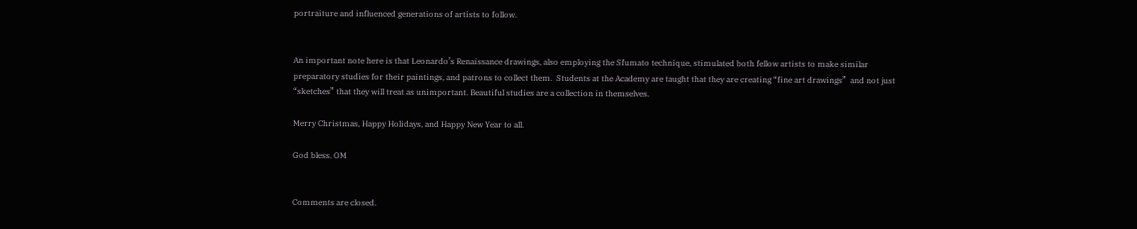portraiture and influenced generations of artists to follow.


An important note here is that Leonardo’s Renaissance drawings, also employing the Sfumato technique, stimulated both fellow artists to make similar preparatory studies for their paintings, and patrons to collect them.  Students at the Academy are taught that they are creating “fine art drawings”  and not just “sketches” that they will treat as unimportant. Beautiful studies are a collection in themselves.

Merry Christmas, Happy Holidays, and Happy New Year to all.

God bless. OM


Comments are closed.